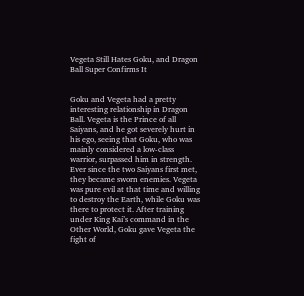Vegeta Still Hates Goku, and Dragon Ball Super Confirms It


Goku and Vegeta had a pretty interesting relationship in Dragon Ball. Vegeta is the Prince of all Saiyans, and he got severely hurt in his ego, seeing that Goku, who was mainly considered a low-class warrior, surpassed him in strength. Ever since the two Saiyans first met, they became sworn enemies. Vegeta was pure evil at that time and willing to destroy the Earth, while Goku was there to protect it. After training under King Kai’s command in the Other World, Goku gave Vegeta the fight of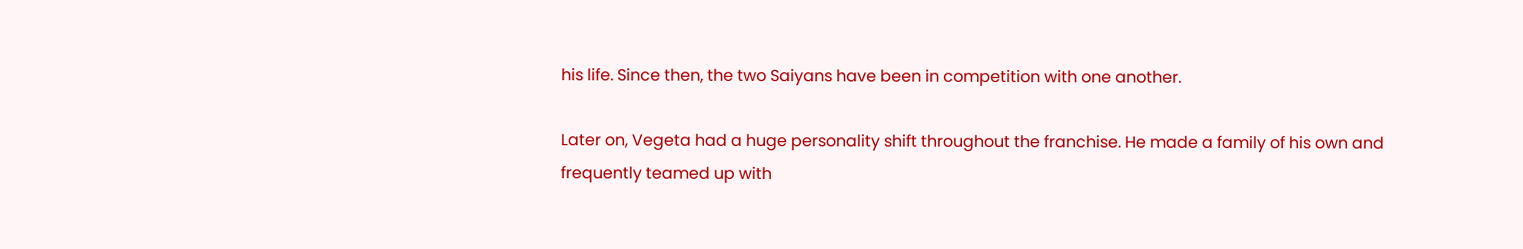his life. Since then, the two Saiyans have been in competition with one another.

Later on, Vegeta had a huge personality shift throughout the franchise. He made a family of his own and frequently teamed up with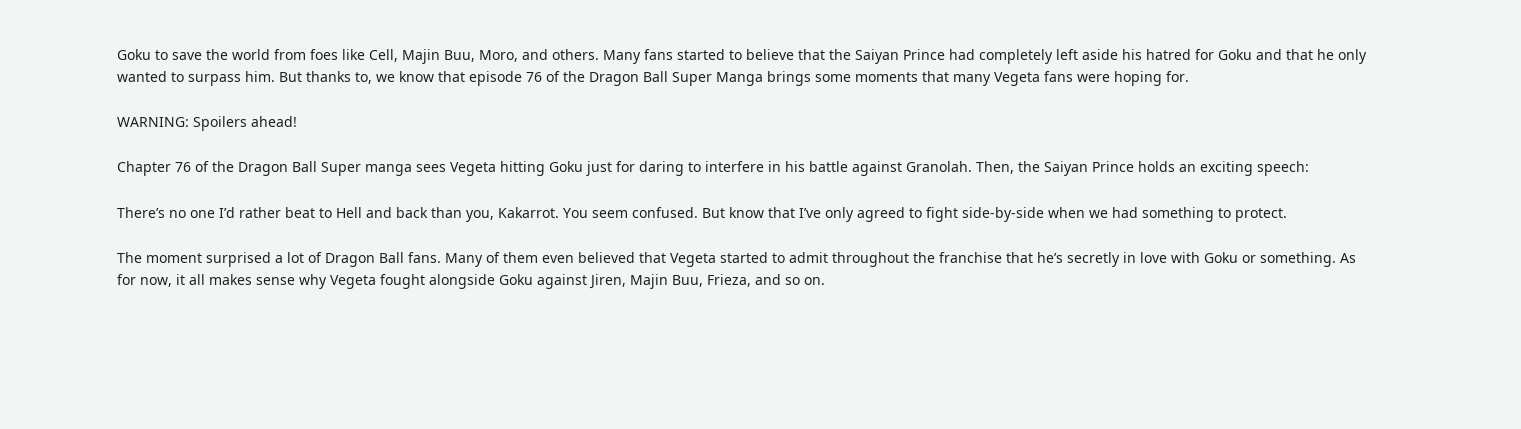Goku to save the world from foes like Cell, Majin Buu, Moro, and others. Many fans started to believe that the Saiyan Prince had completely left aside his hatred for Goku and that he only wanted to surpass him. But thanks to, we know that episode 76 of the Dragon Ball Super Manga brings some moments that many Vegeta fans were hoping for.

WARNING: Spoilers ahead!

Chapter 76 of the Dragon Ball Super manga sees Vegeta hitting Goku just for daring to interfere in his battle against Granolah. Then, the Saiyan Prince holds an exciting speech:

There’s no one I’d rather beat to Hell and back than you, Kakarrot. You seem confused. But know that I’ve only agreed to fight side-by-side when we had something to protect.

The moment surprised a lot of Dragon Ball fans. Many of them even believed that Vegeta started to admit throughout the franchise that he’s secretly in love with Goku or something. As for now, it all makes sense why Vegeta fought alongside Goku against Jiren, Majin Buu, Frieza, and so on.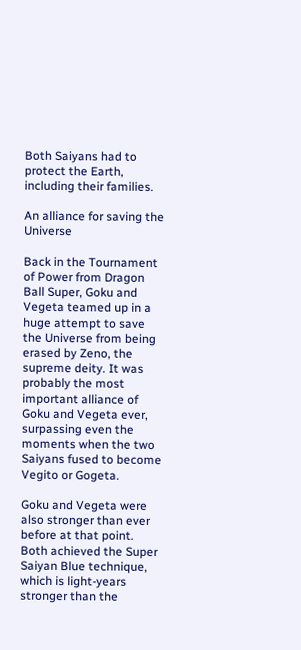Both Saiyans had to protect the Earth, including their families.

An alliance for saving the Universe

Back in the Tournament of Power from Dragon Ball Super, Goku and Vegeta teamed up in a huge attempt to save the Universe from being erased by Zeno, the supreme deity. It was probably the most important alliance of Goku and Vegeta ever, surpassing even the moments when the two Saiyans fused to become Vegito or Gogeta.

Goku and Vegeta were also stronger than ever before at that point. Both achieved the Super Saiyan Blue technique, which is light-years stronger than the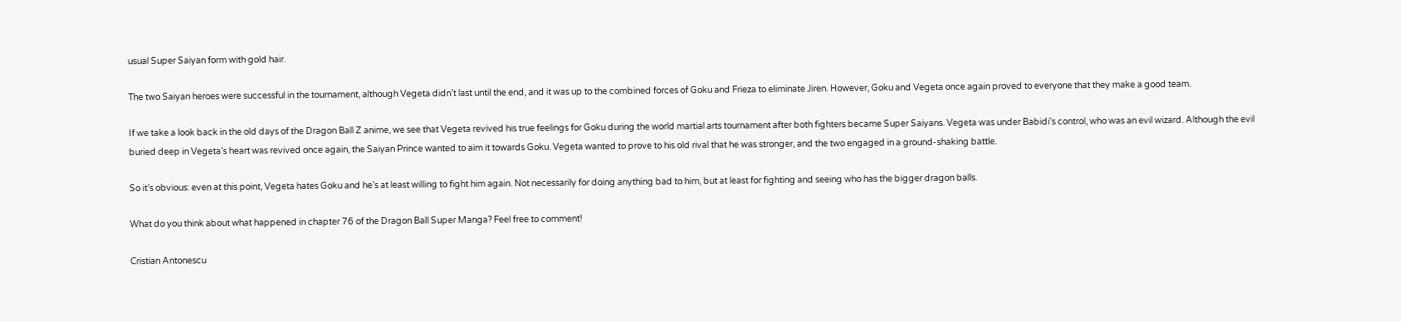usual Super Saiyan form with gold hair.

The two Saiyan heroes were successful in the tournament, although Vegeta didn’t last until the end, and it was up to the combined forces of Goku and Frieza to eliminate Jiren. However, Goku and Vegeta once again proved to everyone that they make a good team.

If we take a look back in the old days of the Dragon Ball Z anime, we see that Vegeta revived his true feelings for Goku during the world martial arts tournament after both fighters became Super Saiyans. Vegeta was under Babidi’s control, who was an evil wizard. Although the evil buried deep in Vegeta’s heart was revived once again, the Saiyan Prince wanted to aim it towards Goku. Vegeta wanted to prove to his old rival that he was stronger, and the two engaged in a ground-shaking battle.

So it’s obvious: even at this point, Vegeta hates Goku and he’s at least willing to fight him again. Not necessarily for doing anything bad to him, but at least for fighting and seeing who has the bigger dragon balls.

What do you think about what happened in chapter 76 of the Dragon Ball Super Manga? Feel free to comment!

Cristian Antonescu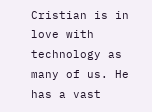Cristian is in love with technology as many of us. He has a vast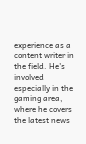experience as a content writer in the field. He's involved especially in the gaming area, where he covers the latest news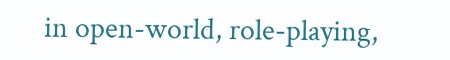in open-world, role-playing,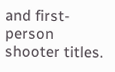and first-person shooter titles.